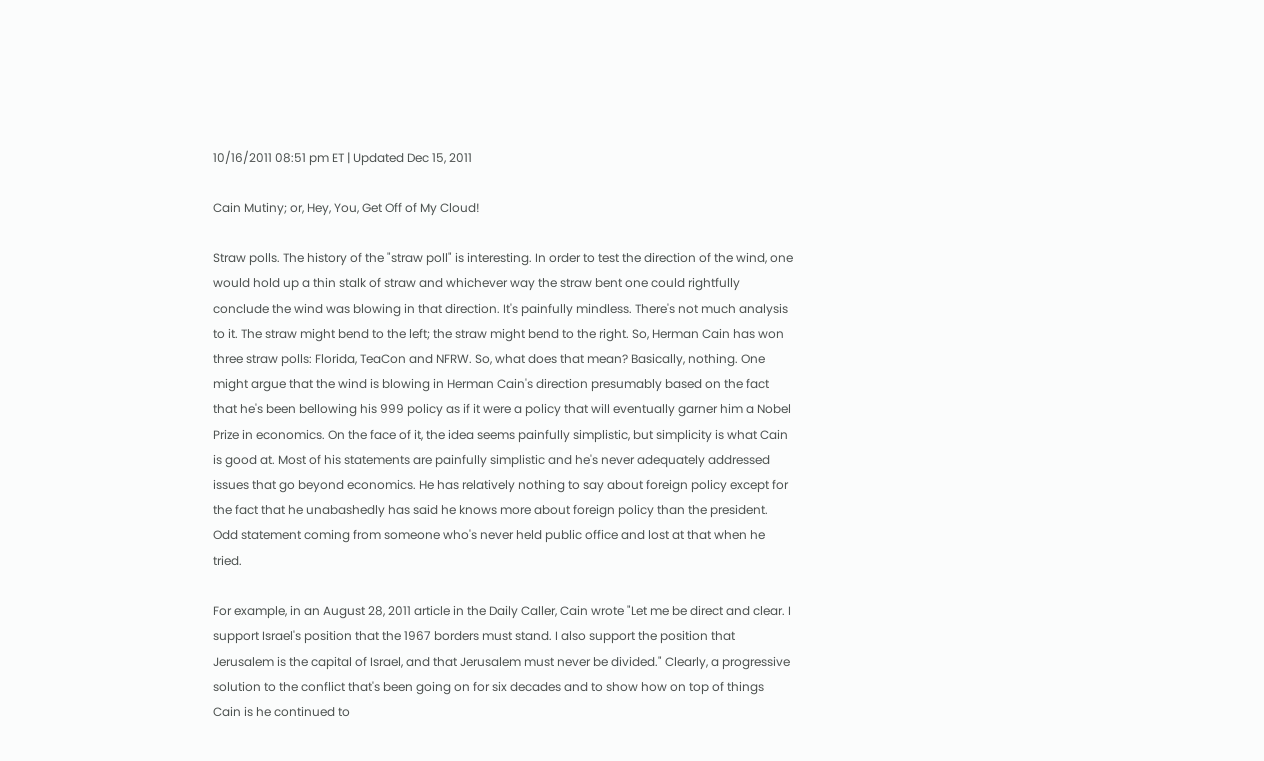10/16/2011 08:51 pm ET | Updated Dec 15, 2011

Cain Mutiny; or, Hey, You, Get Off of My Cloud!

Straw polls. The history of the "straw poll" is interesting. In order to test the direction of the wind, one would hold up a thin stalk of straw and whichever way the straw bent one could rightfully conclude the wind was blowing in that direction. It's painfully mindless. There's not much analysis to it. The straw might bend to the left; the straw might bend to the right. So, Herman Cain has won three straw polls: Florida, TeaCon and NFRW. So, what does that mean? Basically, nothing. One might argue that the wind is blowing in Herman Cain's direction presumably based on the fact that he's been bellowing his 999 policy as if it were a policy that will eventually garner him a Nobel Prize in economics. On the face of it, the idea seems painfully simplistic, but simplicity is what Cain is good at. Most of his statements are painfully simplistic and he's never adequately addressed issues that go beyond economics. He has relatively nothing to say about foreign policy except for the fact that he unabashedly has said he knows more about foreign policy than the president. Odd statement coming from someone who's never held public office and lost at that when he tried.

For example, in an August 28, 2011 article in the Daily Caller, Cain wrote "Let me be direct and clear. I support Israel's position that the 1967 borders must stand. I also support the position that Jerusalem is the capital of Israel, and that Jerusalem must never be divided." Clearly, a progressive solution to the conflict that's been going on for six decades and to show how on top of things Cain is he continued to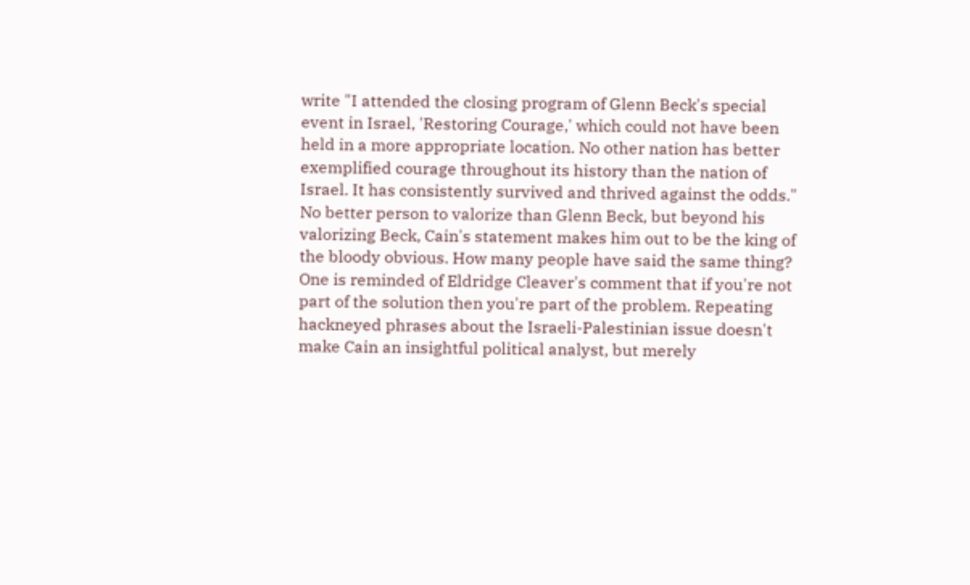write "I attended the closing program of Glenn Beck's special event in Israel, 'Restoring Courage,' which could not have been held in a more appropriate location. No other nation has better exemplified courage throughout its history than the nation of Israel. It has consistently survived and thrived against the odds." No better person to valorize than Glenn Beck, but beyond his valorizing Beck, Cain's statement makes him out to be the king of the bloody obvious. How many people have said the same thing? One is reminded of Eldridge Cleaver's comment that if you're not part of the solution then you're part of the problem. Repeating hackneyed phrases about the Israeli-Palestinian issue doesn't make Cain an insightful political analyst, but merely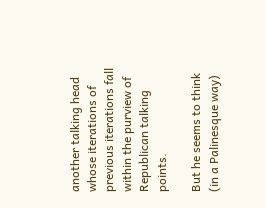another talking head whose iterations of previous iterations fall within the purview of Republican talking points.

But he seems to think (in a Palinesque way)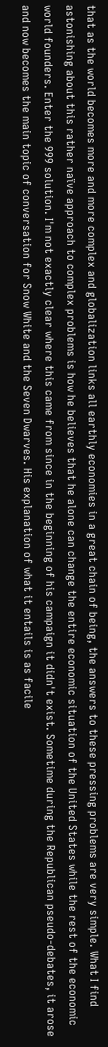that as the world becomes more and more complex and globalization links all earthly economies in a great chain of being, the answers to these pressing problems are very simple. What I find astonishing about this rather naïve approach to complex problems is how he believes that he alone can change the entire economic situation of the United States while the rest of the economic world founders. Enter the 999 solution. I'm not exactly clear where this came from since in the beginning of his campaign it didn't exist. Sometime during the Republican pseudo-debates, it arose and now becomes the main topic of conversation for Snow White and the Seven Dwarves. His explanation of what it entails is as facile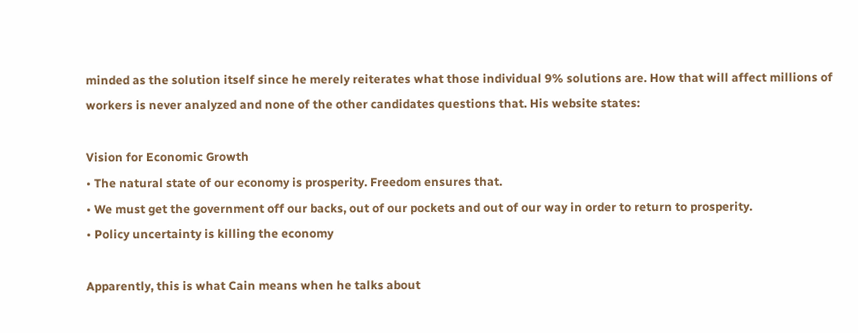minded as the solution itself since he merely reiterates what those individual 9% solutions are. How that will affect millions of workers is never analyzed and none of the other candidates questions that. His website states:

Vision for Economic Growth
• The natural state of our economy is prosperity. Freedom ensures that.
• We must get the government off our backs, out of our pockets and out of our way in order to return to prosperity.
• Policy uncertainty is killing the economy

Apparently, this is what Cain means when he talks about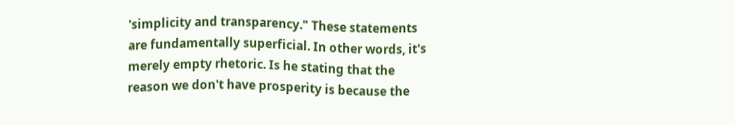'simplicity and transparency." These statements are fundamentally superficial. In other words, it's merely empty rhetoric. Is he stating that the reason we don't have prosperity is because the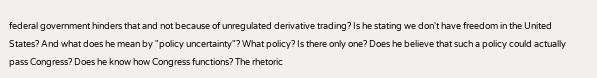federal government hinders that and not because of unregulated derivative trading? Is he stating we don't have freedom in the United States? And what does he mean by "policy uncertainty"? What policy? Is there only one? Does he believe that such a policy could actually pass Congress? Does he know how Congress functions? The rhetoric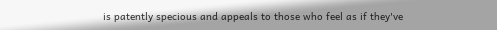is patently specious and appeals to those who feel as if they've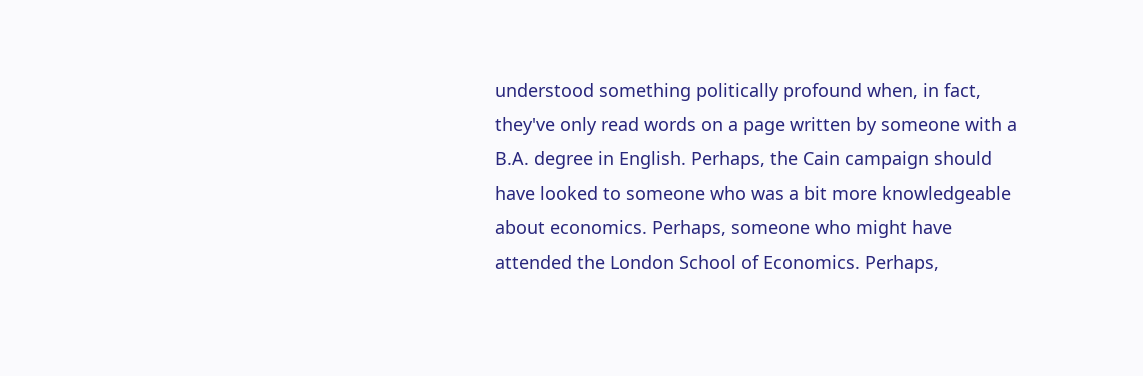understood something politically profound when, in fact, they've only read words on a page written by someone with a B.A. degree in English. Perhaps, the Cain campaign should have looked to someone who was a bit more knowledgeable about economics. Perhaps, someone who might have attended the London School of Economics. Perhaps,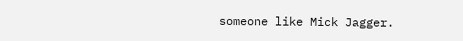someone like Mick Jagger.